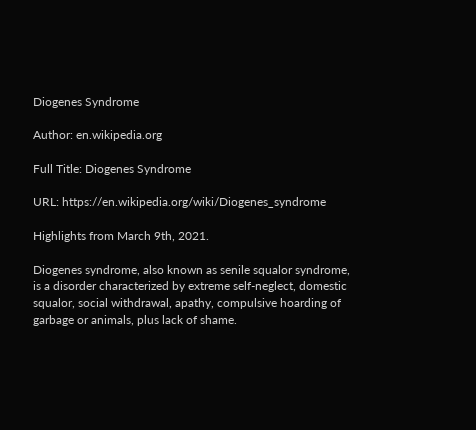Diogenes Syndrome

Author: en.wikipedia.org

Full Title: Diogenes Syndrome

URL: https://en.wikipedia.org/wiki/Diogenes_syndrome

Highlights from March 9th, 2021.

Diogenes syndrome, also known as senile squalor syndrome, is a disorder characterized by extreme self-neglect, domestic squalor, social withdrawal, apathy, compulsive hoarding of garbage or animals, plus lack of shame.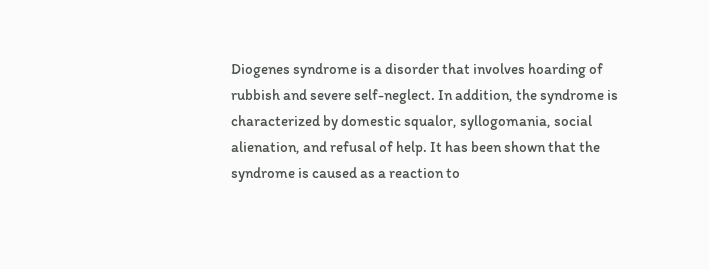Diogenes syndrome is a disorder that involves hoarding of rubbish and severe self-neglect. In addition, the syndrome is characterized by domestic squalor, syllogomania, social alienation, and refusal of help. It has been shown that the syndrome is caused as a reaction to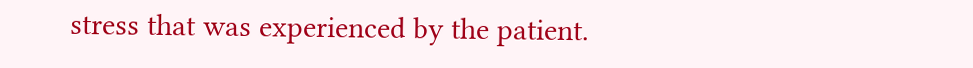stress that was experienced by the patient.